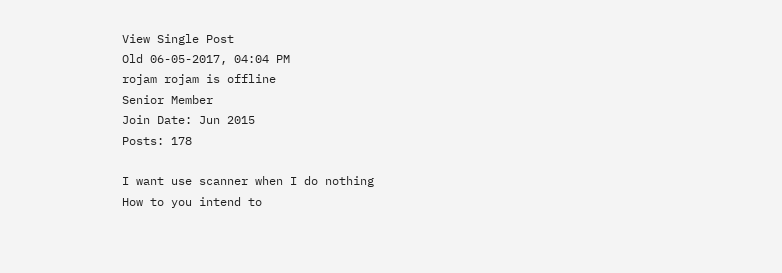View Single Post
Old 06-05-2017, 04:04 PM
rojam rojam is offline
Senior Member
Join Date: Jun 2015
Posts: 178

I want use scanner when I do nothing
How to you intend to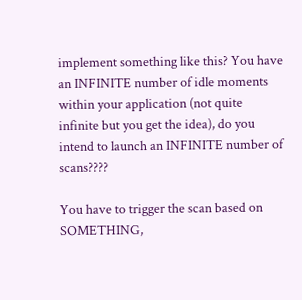implement something like this? You have an INFINITE number of idle moments within your application (not quite infinite but you get the idea), do you intend to launch an INFINITE number of scans????

You have to trigger the scan based on SOMETHING,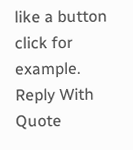like a button click for example.
Reply With Quote